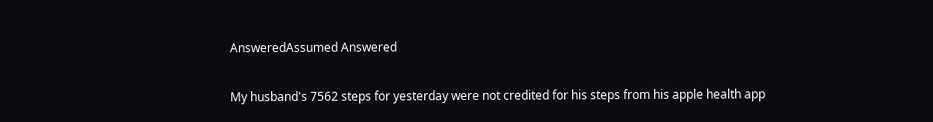AnsweredAssumed Answered

My husband's 7562 steps for yesterday were not credited for his steps from his apple health app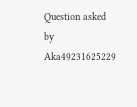Question asked by Aka49231625229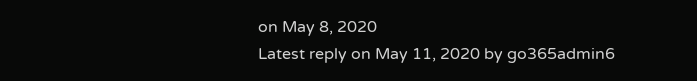on May 8, 2020
Latest reply on May 11, 2020 by go365admin6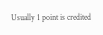Usually 1 point is credited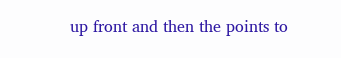up front and then the points to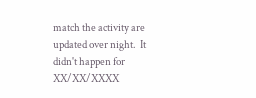match the activity are updated over night.  It didn't happen for XX/XX/XXXX